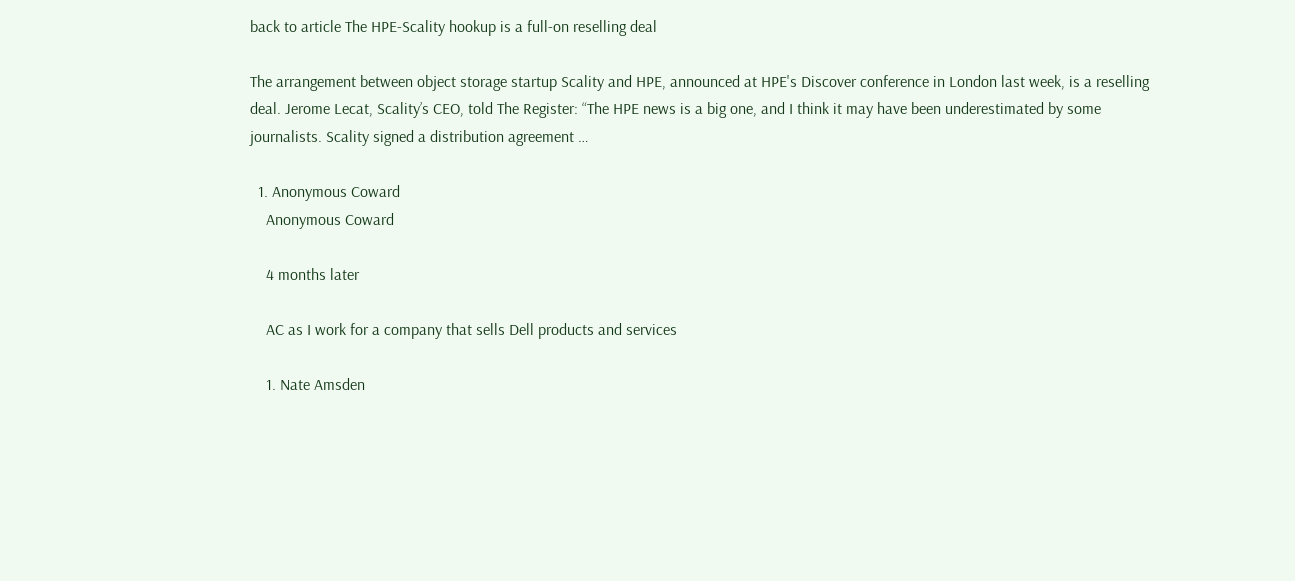back to article The HPE-Scality hookup is a full-on reselling deal

The arrangement between object storage startup Scality and HPE, announced at HPE's Discover conference in London last week, is a reselling deal. Jerome Lecat, Scality’s CEO, told The Register: “The HPE news is a big one, and I think it may have been underestimated by some journalists. Scality signed a distribution agreement …

  1. Anonymous Coward
    Anonymous Coward

    4 months later

    AC as I work for a company that sells Dell products and services

    1. Nate Amsden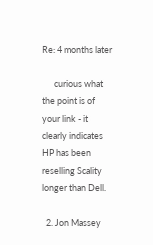Re: 4 months later

      curious what the point is of your link - it clearly indicates HP has been reselling Scality longer than Dell.

  2. Jon Massey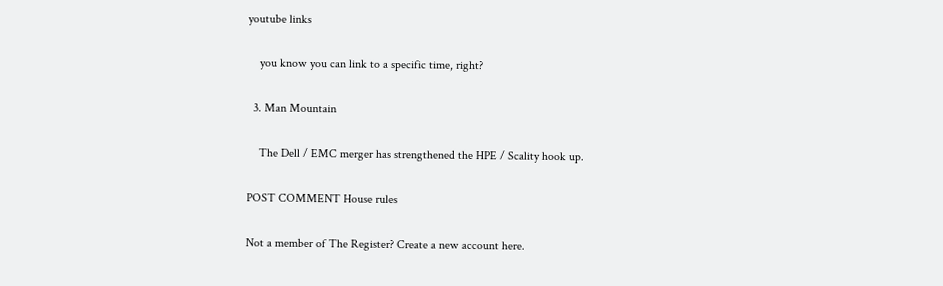youtube links

    you know you can link to a specific time, right?

  3. Man Mountain

    The Dell / EMC merger has strengthened the HPE / Scality hook up.

POST COMMENT House rules

Not a member of The Register? Create a new account here.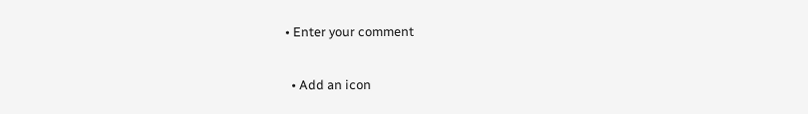• Enter your comment

  • Add an icon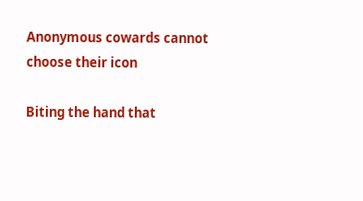Anonymous cowards cannot choose their icon

Biting the hand that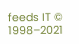feeds IT © 1998–2021